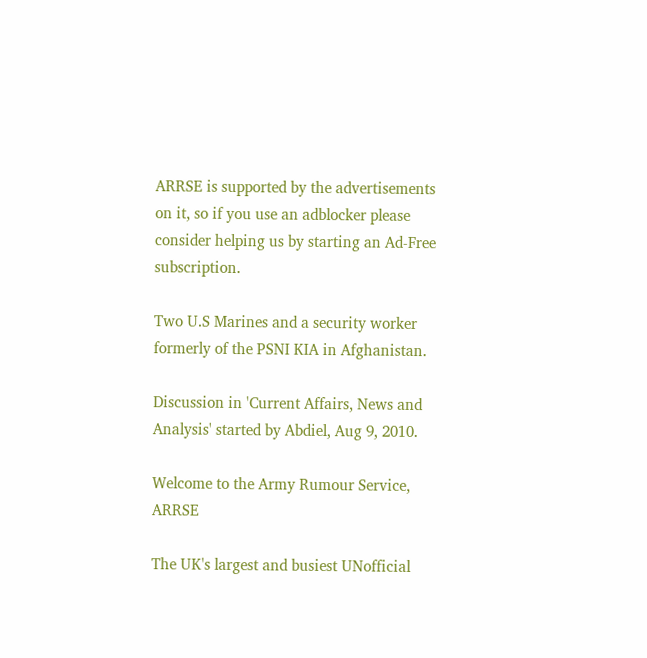ARRSE is supported by the advertisements on it, so if you use an adblocker please consider helping us by starting an Ad-Free subscription.

Two U.S Marines and a security worker formerly of the PSNI KIA in Afghanistan.

Discussion in 'Current Affairs, News and Analysis' started by Abdiel, Aug 9, 2010.

Welcome to the Army Rumour Service, ARRSE

The UK's largest and busiest UNofficial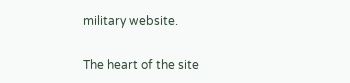military website.

The heart of the site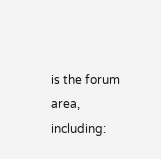is the forum area, including: